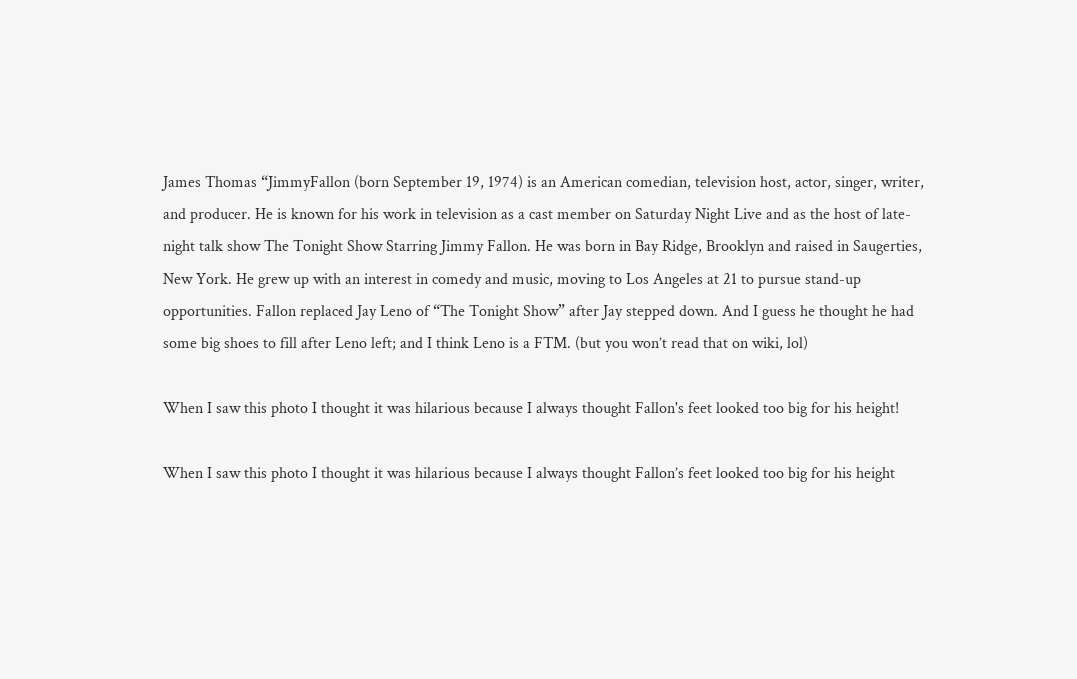James Thomas “JimmyFallon (born September 19, 1974) is an American comedian, television host, actor, singer, writer, and producer. He is known for his work in television as a cast member on Saturday Night Live and as the host of late-night talk show The Tonight Show Starring Jimmy Fallon. He was born in Bay Ridge, Brooklyn and raised in Saugerties, New York. He grew up with an interest in comedy and music, moving to Los Angeles at 21 to pursue stand-up opportunities. Fallon replaced Jay Leno of “The Tonight Show” after Jay stepped down. And I guess he thought he had some big shoes to fill after Leno left; and I think Leno is a FTM. (but you won’t read that on wiki, lol)

When I saw this photo I thought it was hilarious because I always thought Fallon's feet looked too big for his height!

When I saw this photo I thought it was hilarious because I always thought Fallon’s feet looked too big for his height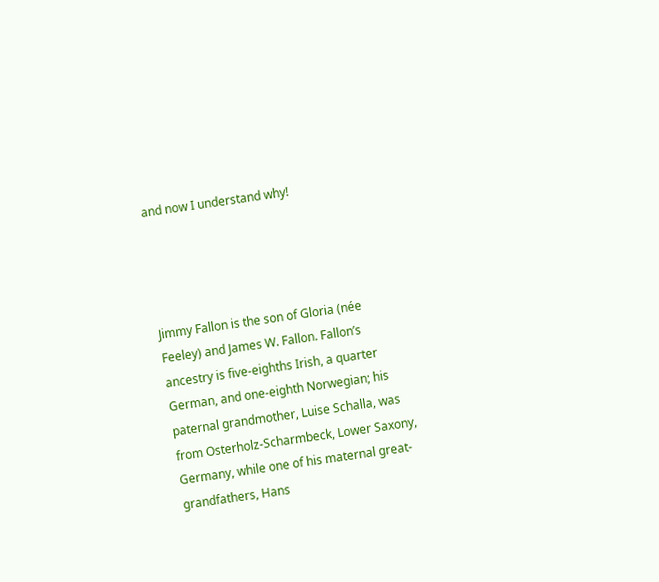and now I understand why!




Jimmy Fallon is the son of Gloria (née Feeley) and James W. Fallon. Fallon’s ancestry is five-eighths Irish, a quarter German, and one-eighth Norwegian; his paternal grandmother, Luise Schalla, was from Osterholz-Scharmbeck, Lower Saxony, Germany, while one of his maternal great-grandfathers, Hans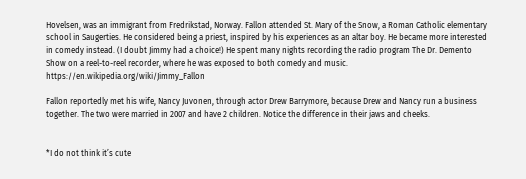Hovelsen, was an immigrant from Fredrikstad, Norway. Fallon attended St. Mary of the Snow, a Roman Catholic elementary school in Saugerties. He considered being a priest, inspired by his experiences as an altar boy. He became more interested in comedy instead. (I doubt Jimmy had a choice!) He spent many nights recording the radio program The Dr. Demento Show on a reel-to-reel recorder, where he was exposed to both comedy and music. https://en.wikipedia.org/wiki/Jimmy_Fallon

Fallon reportedly met his wife, Nancy Juvonen, through actor Drew Barrymore, because Drew and Nancy run a business together. The two were married in 2007 and have 2 children. Notice the difference in their jaws and cheeks.


*I do not think it’s cute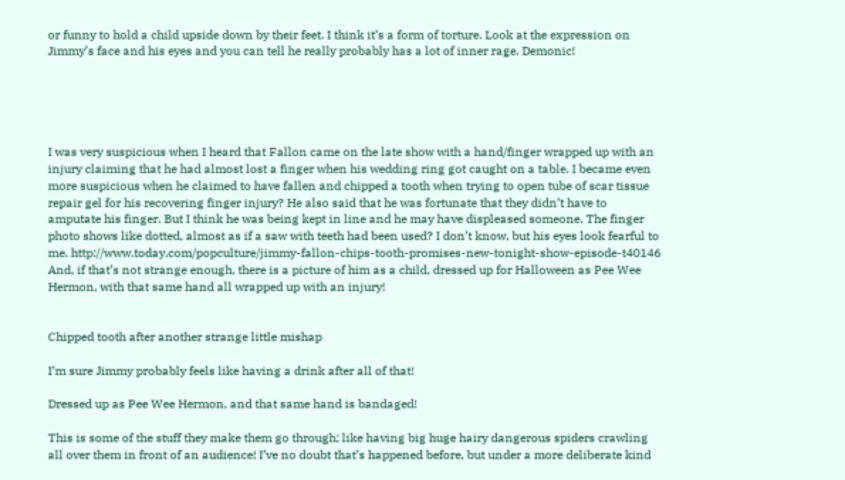or funny to hold a child upside down by their feet. I think it’s a form of torture. Look at the expression on Jimmy’s face and his eyes and you can tell he really probably has a lot of inner rage. Demonic!





I was very suspicious when I heard that Fallon came on the late show with a hand/finger wrapped up with an injury claiming that he had almost lost a finger when his wedding ring got caught on a table. I became even more suspicious when he claimed to have fallen and chipped a tooth when trying to open tube of scar tissue repair gel for his recovering finger injury? He also said that he was fortunate that they didn’t have to amputate his finger. But I think he was being kept in line and he may have displeased someone. The finger photo shows like dotted, almost as if a saw with teeth had been used? I don’t know, but his eyes look fearful to me. http://www.today.com/popculture/jimmy-fallon-chips-tooth-promises-new-tonight-show-episode-t40146 And, if that’s not strange enough, there is a picture of him as a child, dressed up for Halloween as Pee Wee Hermon, with that same hand all wrapped up with an injury!


Chipped tooth after another strange little mishap

I’m sure Jimmy probably feels like having a drink after all of that!

Dressed up as Pee Wee Hermon, and that same hand is bandaged!

This is some of the stuff they make them go through; like having big huge hairy dangerous spiders crawling all over them in front of an audience! I’ve no doubt that’s happened before, but under a more deliberate kind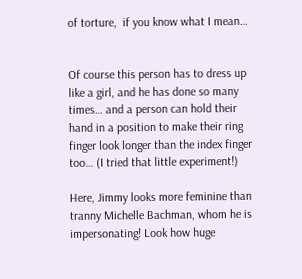of torture,  if you know what I mean…


Of course this person has to dress up like a girl, and he has done so many times… and a person can hold their hand in a position to make their ring finger look longer than the index finger too… (I tried that little experiment!)

Here, Jimmy looks more feminine than tranny Michelle Bachman, whom he is impersonating! Look how huge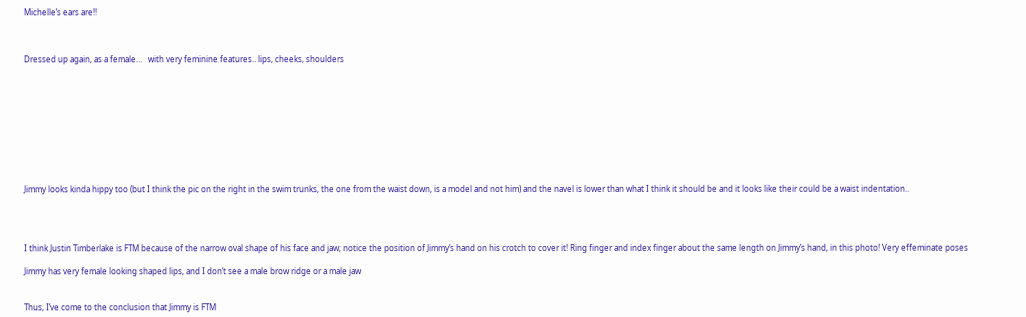Michelle’s ears are!!



Dressed up again, as a female…   with very feminine features.. lips, cheeks, shoulders










Jimmy looks kinda hippy too (but I think the pic on the right in the swim trunks, the one from the waist down, is a model and not him) and the navel is lower than what I think it should be and it looks like their could be a waist indentation..




I think Justin Timberlake is FTM because of the narrow oval shape of his face and jaw; notice the position of Jimmy’s hand on his crotch to cover it! Ring finger and index finger about the same length on Jimmy’s hand, in this photo! Very effeminate poses

Jimmy has very female looking shaped lips, and I don’t see a male brow ridge or a male jaw


Thus, I’ve come to the conclusion that Jimmy is FTM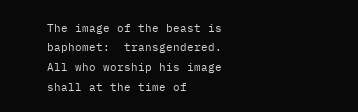The image of the beast is baphomet:  transgendered. All who worship his image shall at the time of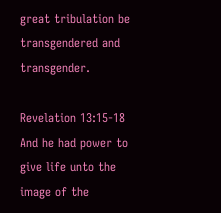great tribulation be transgendered and transgender.

Revelation 13:15-18 And he had power to give life unto the image of the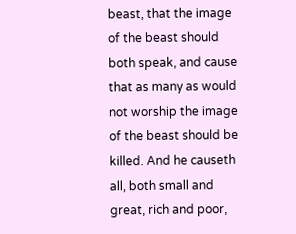beast, that the image of the beast should both speak, and cause that as many as would not worship the image of the beast should be killed. And he causeth all, both small and great, rich and poor,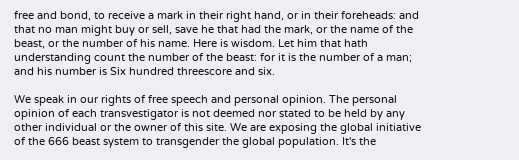free and bond, to receive a mark in their right hand, or in their foreheads: and that no man might buy or sell, save he that had the mark, or the name of the beast, or the number of his name. Here is wisdom. Let him that hath understanding count the number of the beast: for it is the number of a man; and his number is Six hundred threescore and six.

We speak in our rights of free speech and personal opinion. The personal opinion of each transvestigator is not deemed nor stated to be held by any other individual or the owner of this site. We are exposing the global initiative of the 666 beast system to transgender the global population. It's the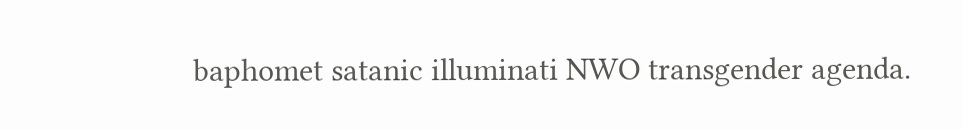baphomet satanic illuminati NWO transgender agenda.